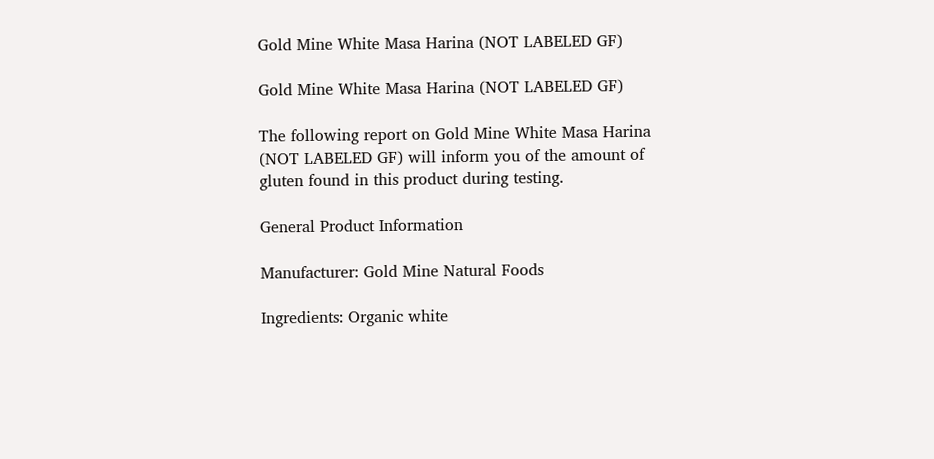Gold Mine White Masa Harina (NOT LABELED GF)

Gold Mine White Masa Harina (NOT LABELED GF)

The following report on Gold Mine White Masa Harina (NOT LABELED GF) will inform you of the amount of gluten found in this product during testing.

General Product Information

Manufacturer: Gold Mine Natural Foods

Ingredients: Organic white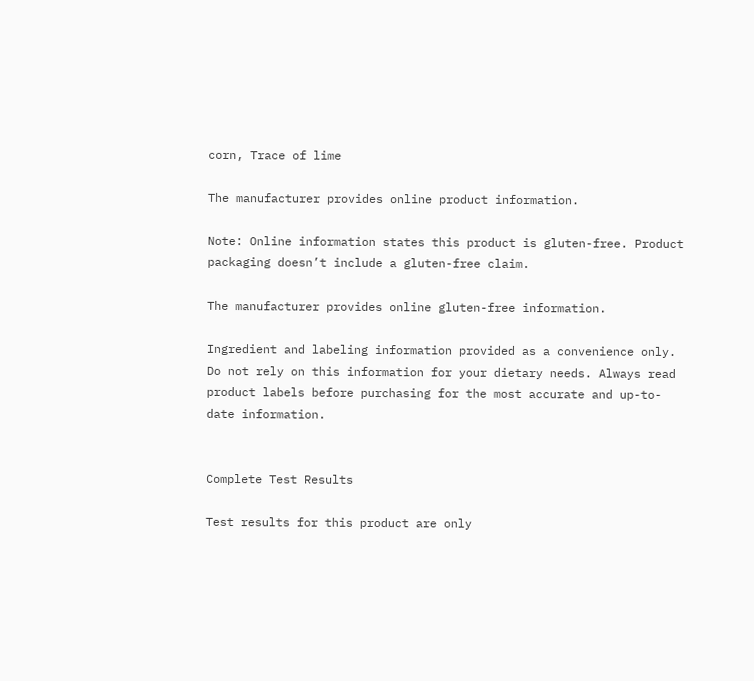corn, Trace of lime

The manufacturer provides online product information.

Note: Online information states this product is gluten-free. Product packaging doesn’t include a gluten-free claim.

The manufacturer provides online gluten-free information.

Ingredient and labeling information provided as a convenience only. Do not rely on this information for your dietary needs. Always read product labels before purchasing for the most accurate and up-to-date information.


Complete Test Results

Test results for this product are only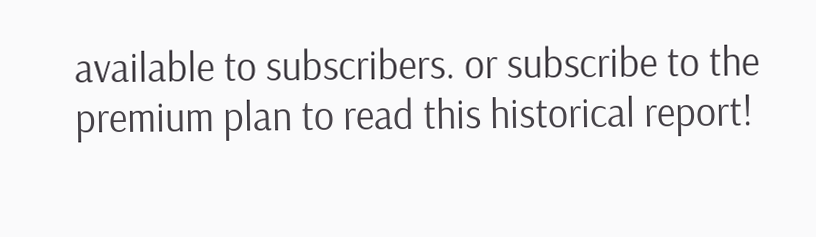available to subscribers. or subscribe to the premium plan to read this historical report!